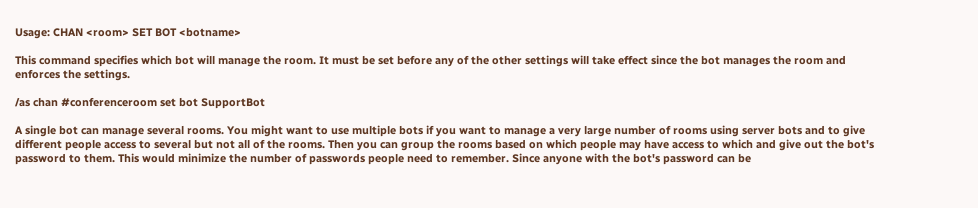Usage: CHAN <room> SET BOT <botname>

This command specifies which bot will manage the room. It must be set before any of the other settings will take effect since the bot manages the room and enforces the settings.

/as chan #conferenceroom set bot SupportBot

A single bot can manage several rooms. You might want to use multiple bots if you want to manage a very large number of rooms using server bots and to give different people access to several but not all of the rooms. Then you can group the rooms based on which people may have access to which and give out the bot's password to them. This would minimize the number of passwords people need to remember. Since anyone with the bot's password can be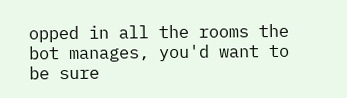opped in all the rooms the bot manages, you'd want to be sure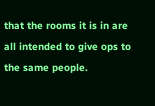that the rooms it is in are all intended to give ops to the same people.